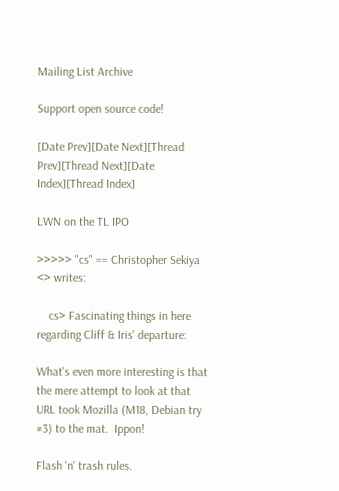Mailing List Archive

Support open source code!

[Date Prev][Date Next][Thread Prev][Thread Next][Date Index][Thread Index]

LWN on the TL IPO

>>>>> "cs" == Christopher Sekiya <> writes:

    cs> Fascinating things in here regarding Cliff & Iris' departure:

What's even more interesting is that the mere attempt to look at that
URL took Mozilla (M18, Debian try #3) to the mat.  Ippon!

Flash 'n' trash rules.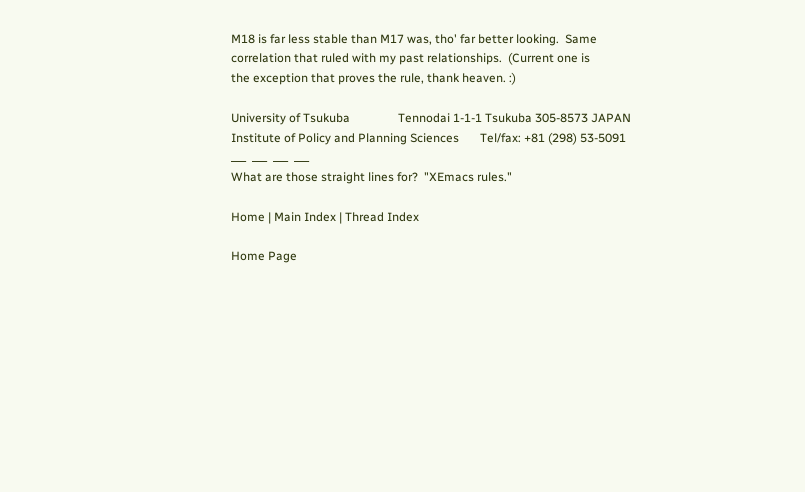M18 is far less stable than M17 was, tho' far better looking.  Same
correlation that ruled with my past relationships.  (Current one is
the exception that proves the rule, thank heaven. :)

University of Tsukuba                Tennodai 1-1-1 Tsukuba 305-8573 JAPAN
Institute of Policy and Planning Sciences       Tel/fax: +81 (298) 53-5091
___  ___  ___  ___
What are those straight lines for?  "XEmacs rules."

Home | Main Index | Thread Index

Home Page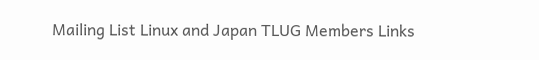Mailing List Linux and Japan TLUG Members Links